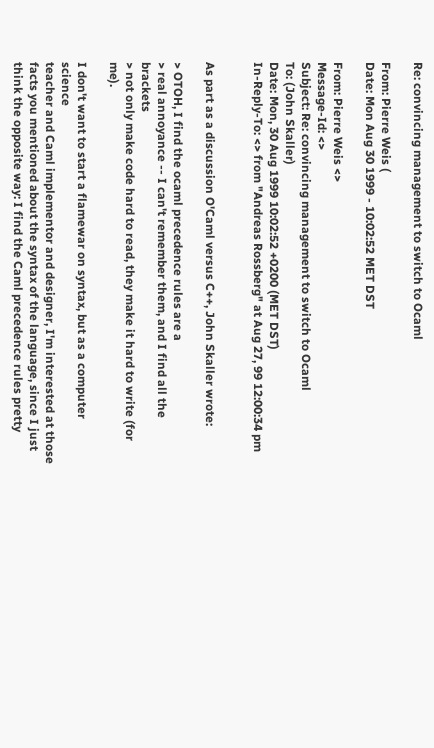Re: convincing management to switch to Ocaml

From: Pierre Weis (
Date: Mon Aug 30 1999 - 10:02:52 MET DST

From: Pierre Weis <>
Message-Id: <>
Subject: Re: convincing management to switch to Ocaml
To: (John Skaller)
Date: Mon, 30 Aug 1999 10:02:52 +0200 (MET DST)
In-Reply-To: <> from "Andreas Rossberg" at Aug 27, 99 12:00:34 pm


As part as a discussion O'Caml versus C++, John Skaller wrote:

> OTOH, I find the ocaml precedence rules are a
> real annoyance -- I can't remember them, and I find all the brackets
> not only make code hard to read, they make it hard to write (for me).

I don't want to start a flamewar on syntax, but as a computer science
teacher and Caml implementor and designer, I'm interested at those
facts you mentioned about the syntax of the language, since I just
think the opposite way: I find the Caml precedence rules pretty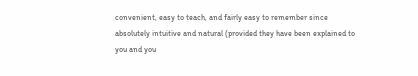convenient, easy to teach, and fairly easy to remember since
absolutely intuitive and natural (provided they have been explained to
you and you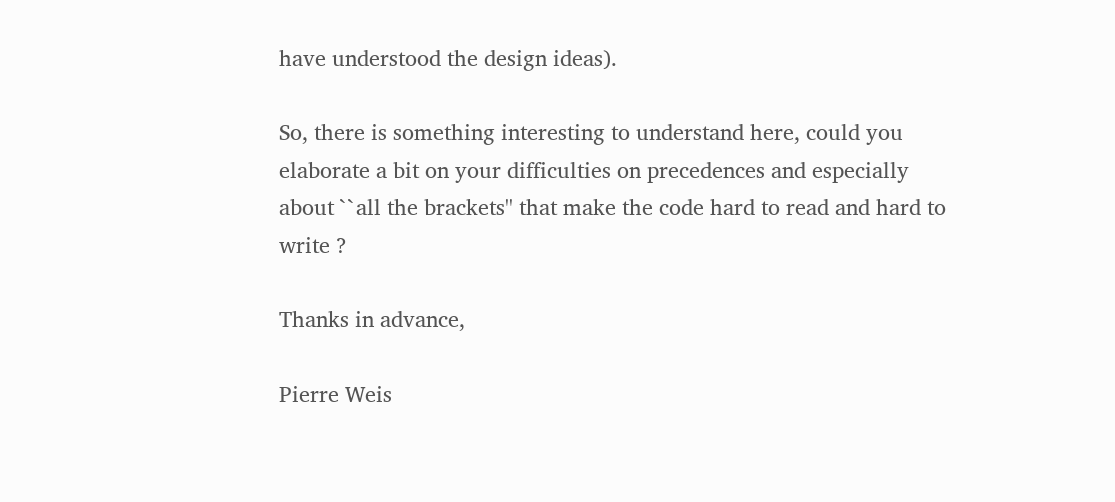have understood the design ideas).

So, there is something interesting to understand here, could you
elaborate a bit on your difficulties on precedences and especially
about ``all the brackets'' that make the code hard to read and hard to
write ?

Thanks in advance,

Pierre Weis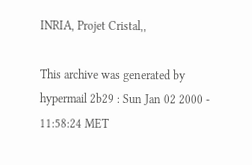INRIA, Projet Cristal,,

This archive was generated by hypermail 2b29 : Sun Jan 02 2000 - 11:58:24 MET